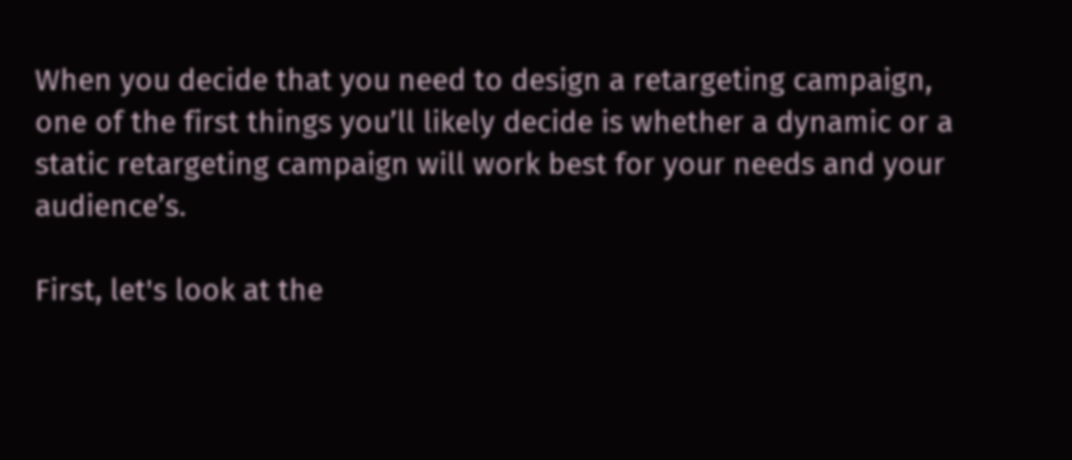When you decide that you need to design a retargeting campaign, one of the first things you’ll likely decide is whether a dynamic or a static retargeting campaign will work best for your needs and your audience’s.

First, let's look at the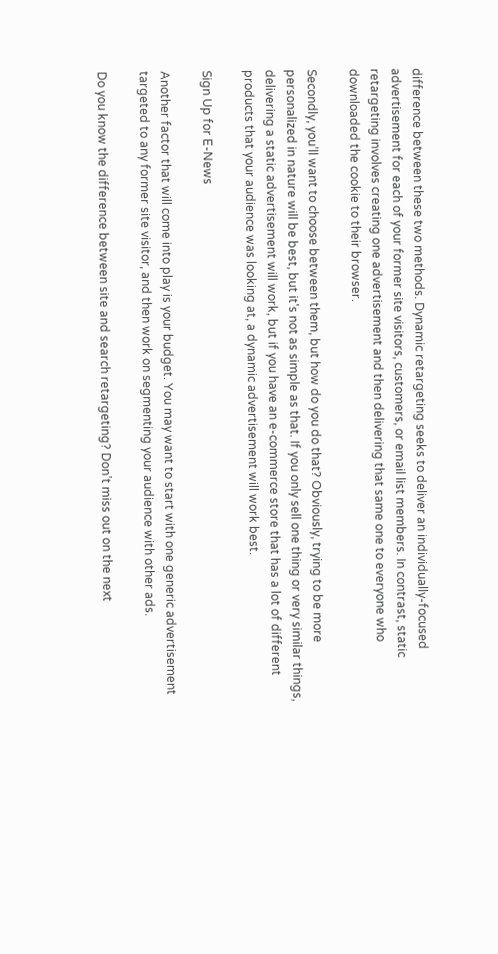difference between these two methods. Dynamic retargeting seeks to deliver an individually-focused advertisement for each of your former site visitors, customers, or email list members. In contrast, static retargeting involves creating one advertisement and then delivering that same one to everyone who downloaded the cookie to their browser.

Secondly, you’ll want to choose between them, but how do you do that? Obviously, trying to be more personalized in nature will be best, but it's not as simple as that. If you only sell one thing or very similar things, delivering a static advertisement will work, but if you have an e-commerce store that has a lot of different products that your audience was looking at, a dynamic advertisement will work best.

Sign Up for E-News

Another factor that will come into play is your budget. You may want to start with one generic advertisement targeted to any former site visitor, and then work on segmenting your audience with other ads.

Do you know the difference between site and search retargeting? Don’t miss out on the next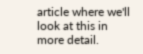article where we'll look at this in more detail.